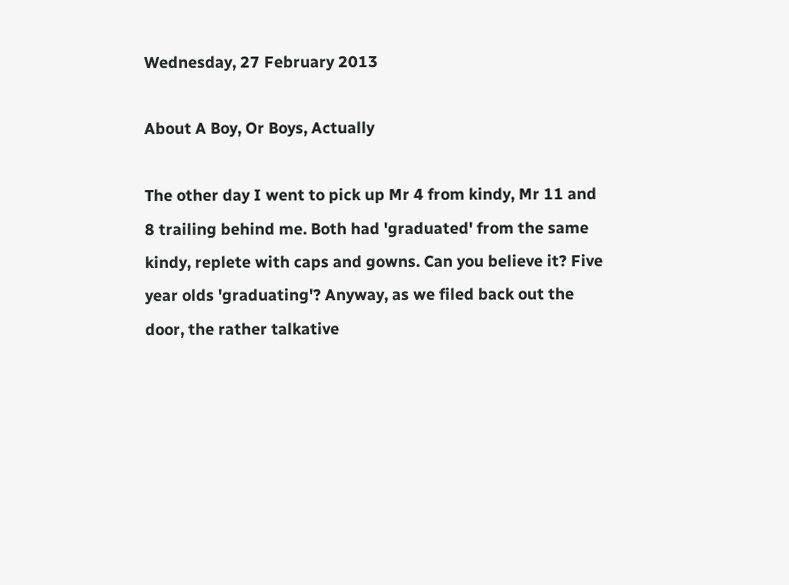Wednesday, 27 February 2013

About A Boy, Or Boys, Actually

The other day I went to pick up Mr 4 from kindy, Mr 11 and 8 trailing behind me. Both had 'graduated' from the same kindy, replete with caps and gowns. Can you believe it? Five year olds 'graduating'? Anyway, as we filed back out the door, the rather talkative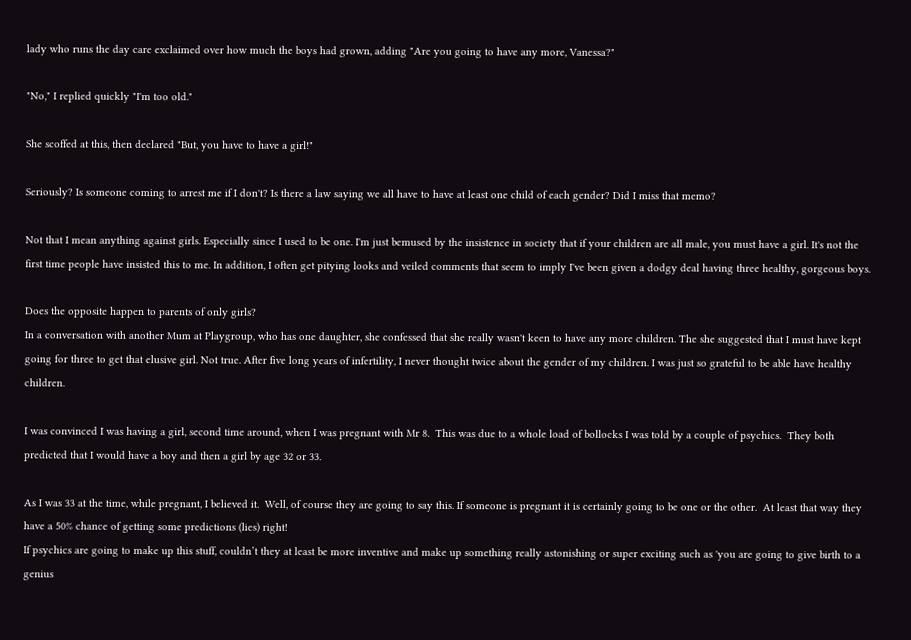lady who runs the day care exclaimed over how much the boys had grown, adding "Are you going to have any more, Vanessa?"

"No," I replied quickly "I'm too old."

She scoffed at this, then declared "But, you have to have a girl!"

Seriously? Is someone coming to arrest me if I don't? Is there a law saying we all have to have at least one child of each gender? Did I miss that memo?

Not that I mean anything against girls. Especially since I used to be one. I'm just bemused by the insistence in society that if your children are all male, you must have a girl. It's not the first time people have insisted this to me. In addition, I often get pitying looks and veiled comments that seem to imply I've been given a dodgy deal having three healthy, gorgeous boys.

Does the opposite happen to parents of only girls?
In a conversation with another Mum at Playgroup, who has one daughter, she confessed that she really wasn't keen to have any more children. The she suggested that I must have kept going for three to get that elusive girl. Not true. After five long years of infertility, I never thought twice about the gender of my children. I was just so grateful to be able have healthy children.

I was convinced I was having a girl, second time around, when I was pregnant with Mr 8.  This was due to a whole load of bollocks I was told by a couple of psychics.  They both predicted that I would have a boy and then a girl by age 32 or 33.

As I was 33 at the time, while pregnant, I believed it.  Well, of course they are going to say this. If someone is pregnant it is certainly going to be one or the other.  At least that way they have a 50% chance of getting some predictions (lies) right!
If psychics are going to make up this stuff, couldn’t they at least be more inventive and make up something really astonishing or super exciting such as 'you are going to give birth to a genius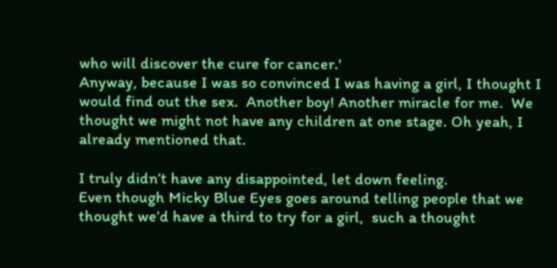who will discover the cure for cancer.'
Anyway, because I was so convinced I was having a girl, I thought I would find out the sex.  Another boy! Another miracle for me.  We thought we might not have any children at one stage. Oh yeah, I already mentioned that.

I truly didn’t have any disappointed, let down feeling.
Even though Micky Blue Eyes goes around telling people that we thought we’d have a third to try for a girl,  such a thought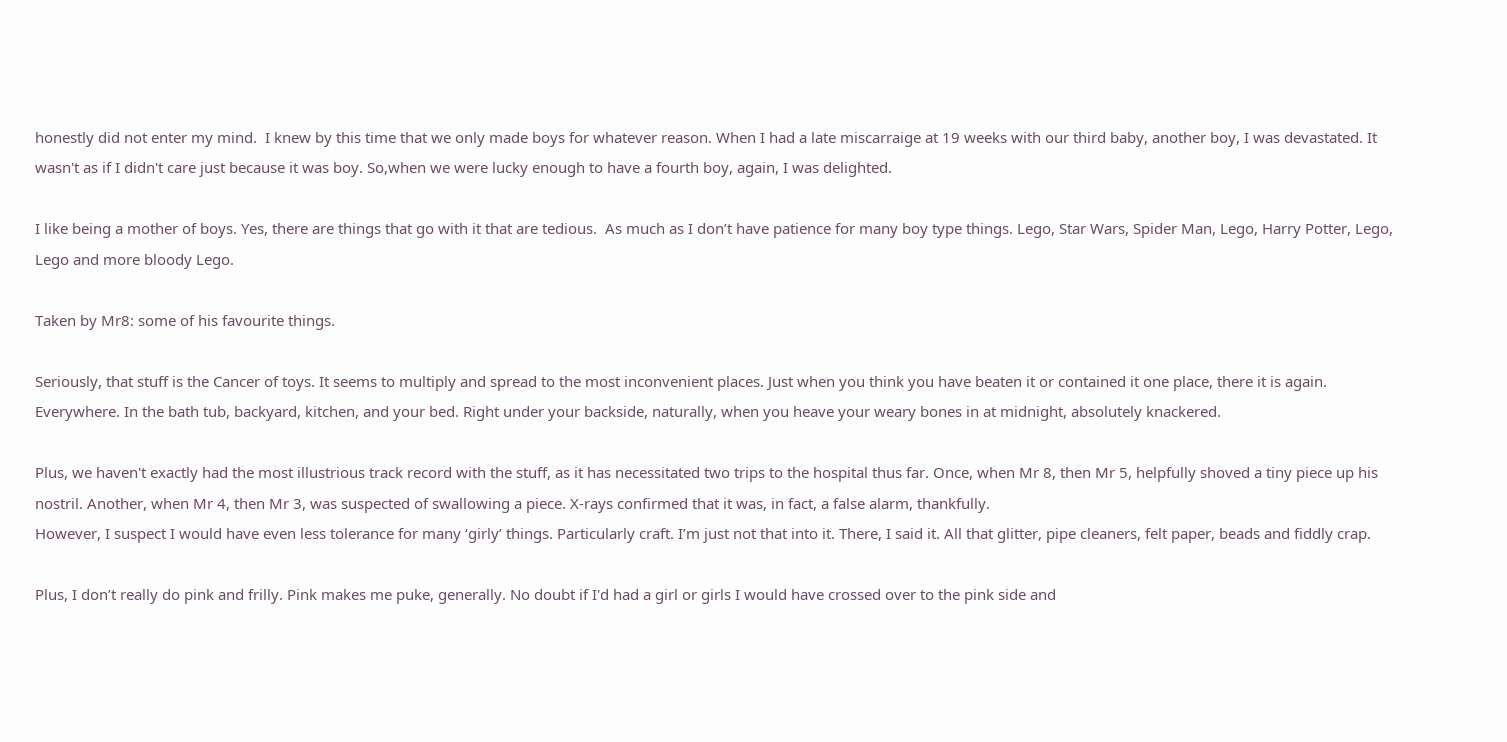honestly did not enter my mind.  I knew by this time that we only made boys for whatever reason. When I had a late miscarraige at 19 weeks with our third baby, another boy, I was devastated. It wasn't as if I didn't care just because it was boy. So,when we were lucky enough to have a fourth boy, again, I was delighted.

I like being a mother of boys. Yes, there are things that go with it that are tedious.  As much as I don’t have patience for many boy type things. Lego, Star Wars, Spider Man, Lego, Harry Potter, Lego, Lego and more bloody Lego.

Taken by Mr8: some of his favourite things.

Seriously, that stuff is the Cancer of toys. It seems to multiply and spread to the most inconvenient places. Just when you think you have beaten it or contained it one place, there it is again. Everywhere. In the bath tub, backyard, kitchen, and your bed. Right under your backside, naturally, when you heave your weary bones in at midnight, absolutely knackered.

Plus, we haven't exactly had the most illustrious track record with the stuff, as it has necessitated two trips to the hospital thus far. Once, when Mr 8, then Mr 5, helpfully shoved a tiny piece up his nostril. Another, when Mr 4, then Mr 3, was suspected of swallowing a piece. X-rays confirmed that it was, in fact, a false alarm, thankfully.
However, I suspect I would have even less tolerance for many ‘girly’ things. Particularly craft. I’m just not that into it. There, I said it. All that glitter, pipe cleaners, felt paper, beads and fiddly crap.

Plus, I don’t really do pink and frilly. Pink makes me puke, generally. No doubt if I'd had a girl or girls I would have crossed over to the pink side and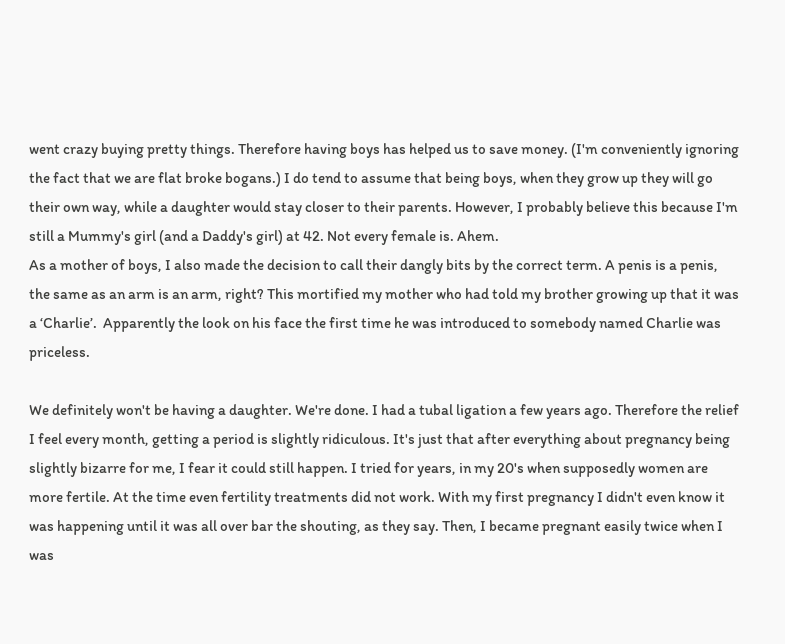went crazy buying pretty things. Therefore having boys has helped us to save money. (I'm conveniently ignoring the fact that we are flat broke bogans.) I do tend to assume that being boys, when they grow up they will go their own way, while a daughter would stay closer to their parents. However, I probably believe this because I'm still a Mummy's girl (and a Daddy's girl) at 42. Not every female is. Ahem.
As a mother of boys, I also made the decision to call their dangly bits by the correct term. A penis is a penis, the same as an arm is an arm, right? This mortified my mother who had told my brother growing up that it was a ‘Charlie’.  Apparently the look on his face the first time he was introduced to somebody named Charlie was priceless.

We definitely won't be having a daughter. We're done. I had a tubal ligation a few years ago. Therefore the relief I feel every month, getting a period is slightly ridiculous. It's just that after everything about pregnancy being slightly bizarre for me, I fear it could still happen. I tried for years, in my 20's when supposedly women are more fertile. At the time even fertility treatments did not work. With my first pregnancy I didn't even know it was happening until it was all over bar the shouting, as they say. Then, I became pregnant easily twice when I was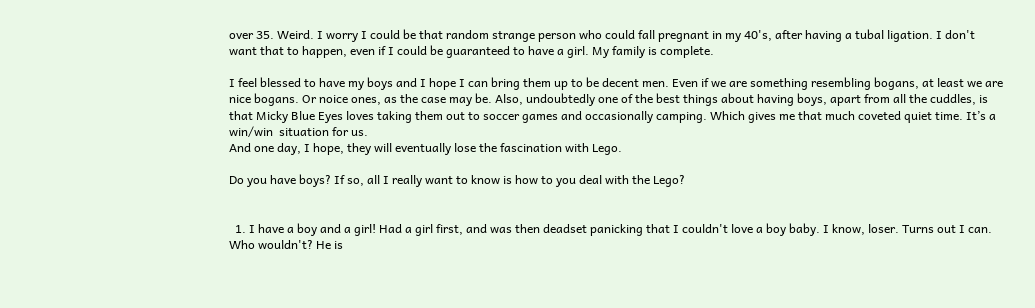over 35. Weird. I worry I could be that random strange person who could fall pregnant in my 40's, after having a tubal ligation. I don't want that to happen, even if I could be guaranteed to have a girl. My family is complete.

I feel blessed to have my boys and I hope I can bring them up to be decent men. Even if we are something resembling bogans, at least we are nice bogans. Or noice ones, as the case may be. Also, undoubtedly one of the best things about having boys, apart from all the cuddles, is that Micky Blue Eyes loves taking them out to soccer games and occasionally camping. Which gives me that much coveted quiet time. It’s a win/win  situation for us.
And one day, I hope, they will eventually lose the fascination with Lego.

Do you have boys? If so, all I really want to know is how to you deal with the Lego?


  1. I have a boy and a girl! Had a girl first, and was then deadset panicking that I couldn't love a boy baby. I know, loser. Turns out I can. Who wouldn't? He is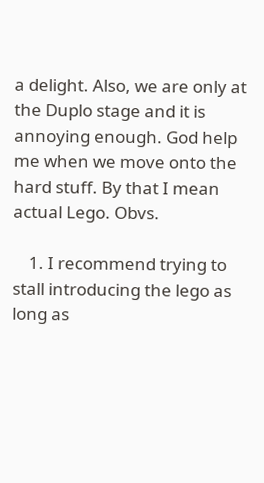a delight. Also, we are only at the Duplo stage and it is annoying enough. God help me when we move onto the hard stuff. By that I mean actual Lego. Obvs.

    1. I recommend trying to stall introducing the lego as long as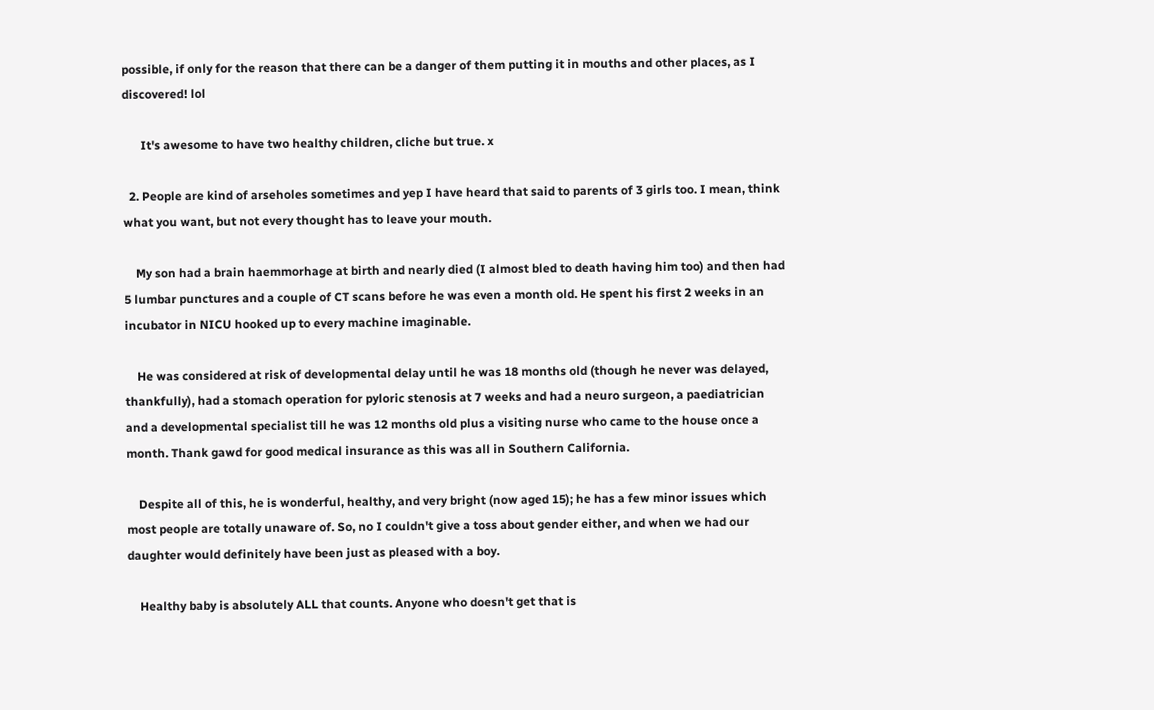possible, if only for the reason that there can be a danger of them putting it in mouths and other places, as I discovered! lol

      It's awesome to have two healthy children, cliche but true. x

  2. People are kind of arseholes sometimes and yep I have heard that said to parents of 3 girls too. I mean, think what you want, but not every thought has to leave your mouth.

    My son had a brain haemmorhage at birth and nearly died (I almost bled to death having him too) and then had 5 lumbar punctures and a couple of CT scans before he was even a month old. He spent his first 2 weeks in an incubator in NICU hooked up to every machine imaginable.

    He was considered at risk of developmental delay until he was 18 months old (though he never was delayed, thankfully), had a stomach operation for pyloric stenosis at 7 weeks and had a neuro surgeon, a paediatrician and a developmental specialist till he was 12 months old plus a visiting nurse who came to the house once a month. Thank gawd for good medical insurance as this was all in Southern California.

    Despite all of this, he is wonderful, healthy, and very bright (now aged 15); he has a few minor issues which most people are totally unaware of. So, no I couldn't give a toss about gender either, and when we had our daughter would definitely have been just as pleased with a boy.

    Healthy baby is absolutely ALL that counts. Anyone who doesn't get that is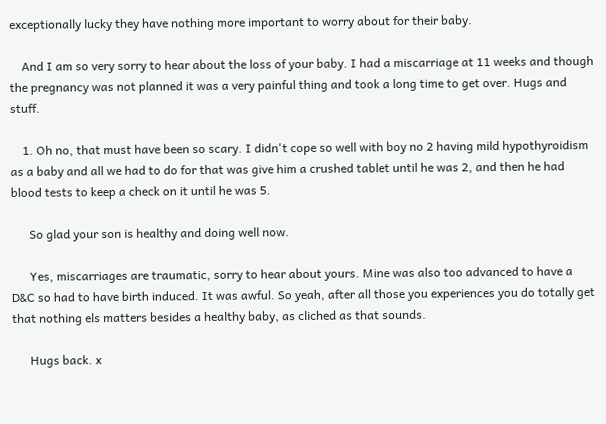exceptionally lucky they have nothing more important to worry about for their baby.

    And I am so very sorry to hear about the loss of your baby. I had a miscarriage at 11 weeks and though the pregnancy was not planned it was a very painful thing and took a long time to get over. Hugs and stuff.

    1. Oh no, that must have been so scary. I didn't cope so well with boy no 2 having mild hypothyroidism as a baby and all we had to do for that was give him a crushed tablet until he was 2, and then he had blood tests to keep a check on it until he was 5.

      So glad your son is healthy and doing well now.

      Yes, miscarriages are traumatic, sorry to hear about yours. Mine was also too advanced to have a D&C so had to have birth induced. It was awful. So yeah, after all those you experiences you do totally get that nothing els matters besides a healthy baby, as cliched as that sounds.

      Hugs back. x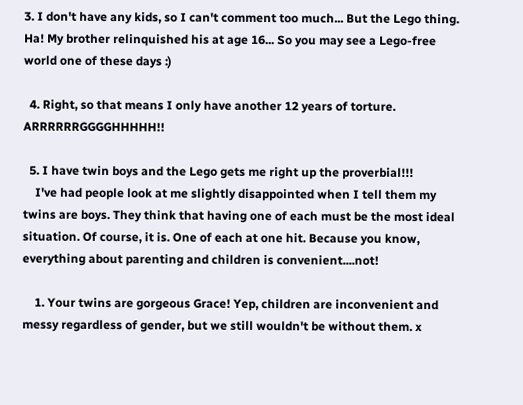3. I don't have any kids, so I can't comment too much... But the Lego thing. Ha! My brother relinquished his at age 16... So you may see a Lego-free world one of these days :)

  4. Right, so that means I only have another 12 years of torture. ARRRRRRGGGGHHHHH!!

  5. I have twin boys and the Lego gets me right up the proverbial!!!
    I've had people look at me slightly disappointed when I tell them my twins are boys. They think that having one of each must be the most ideal situation. Of course, it is. One of each at one hit. Because you know, everything about parenting and children is convenient....not!

    1. Your twins are gorgeous Grace! Yep, children are inconvenient and messy regardless of gender, but we still wouldn't be without them. x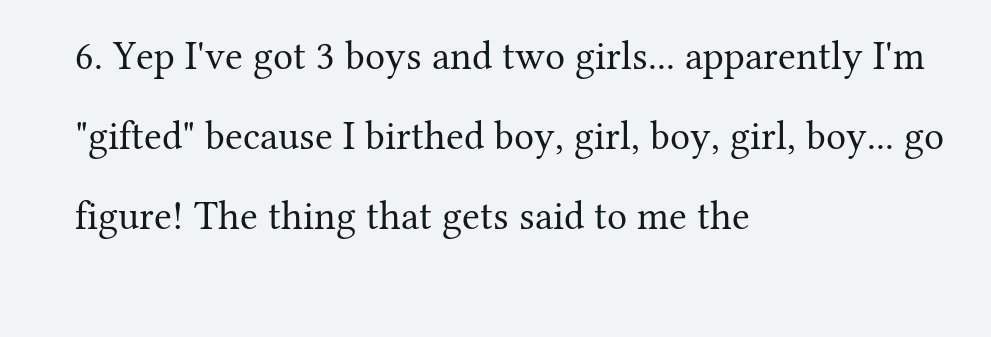6. Yep I've got 3 boys and two girls... apparently I'm "gifted" because I birthed boy, girl, boy, girl, boy... go figure! The thing that gets said to me the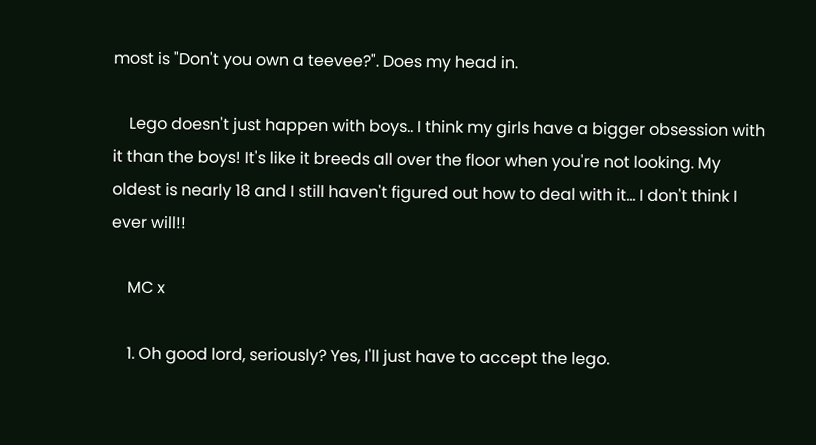most is "Don't you own a teevee?". Does my head in.

    Lego doesn't just happen with boys.. I think my girls have a bigger obsession with it than the boys! It's like it breeds all over the floor when you're not looking. My oldest is nearly 18 and I still haven't figured out how to deal with it... I don't think I ever will!!

    MC x

    1. Oh good lord, seriously? Yes, I'll just have to accept the lego.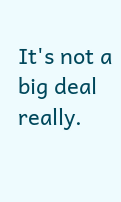It's not a big deal really.